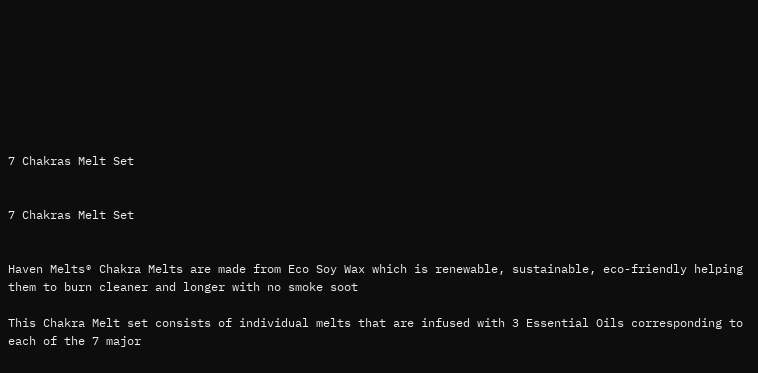7 Chakras Melt Set


7 Chakras Melt Set


Haven Melts® Chakra Melts are made from Eco Soy Wax which is renewable, sustainable, eco-friendly helping them to burn cleaner and longer with no smoke soot

This Chakra Melt set consists of individual melts that are infused with 3 Essential Oils corresponding to each of the 7 major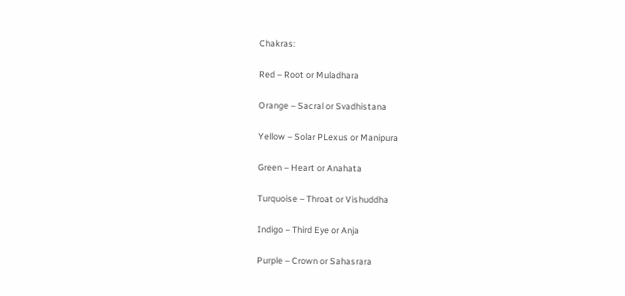Chakras:

Red – Root or Muladhara

Orange – Sacral or Svadhistana

Yellow – Solar PLexus or Manipura

Green – Heart or Anahata

Turquoise – Throat or Vishuddha

Indigo – Third Eye or Anja

Purple – Crown or Sahasrara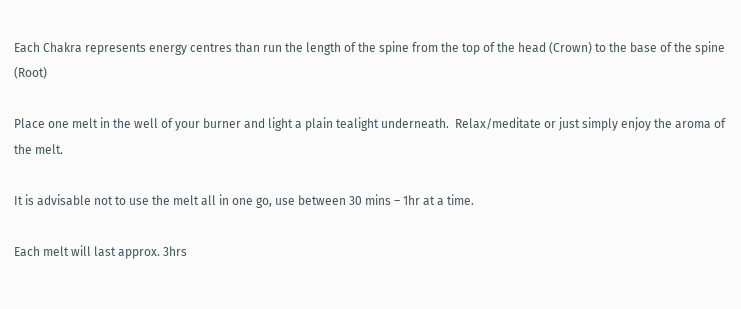Each Chakra represents energy centres than run the length of the spine from the top of the head (Crown) to the base of the spine (Root)

Place one melt in the well of your burner and light a plain tealight underneath.  Relax/meditate or just simply enjoy the aroma of the melt.

It is advisable not to use the melt all in one go, use between 30 mins – 1hr at a time.

Each melt will last approx. 3hrs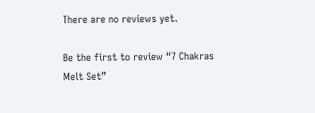There are no reviews yet.

Be the first to review “7 Chakras Melt Set”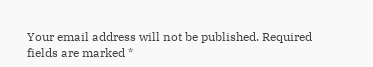Your email address will not be published. Required fields are marked *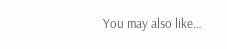You may also like…